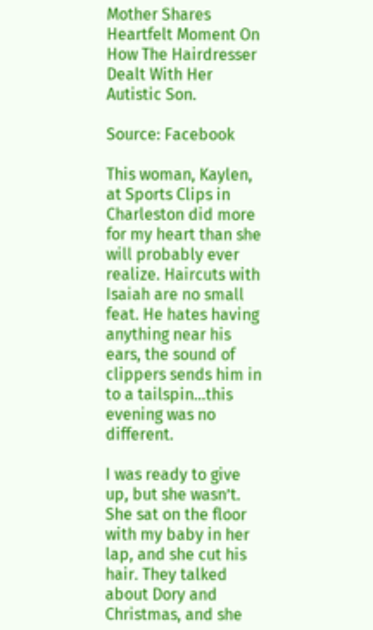Mother Shares Heartfelt Moment On How The Hairdresser Dealt With Her Autistic Son.

Source: Facebook

This woman, Kaylen, at Sports Clips in Charleston did more for my heart than she will probably ever realize. Haircuts with Isaiah are no small feat. He hates having anything near his ears, the sound of clippers sends him in to a tailspin…this evening was no different.

I was ready to give up, but she wasn’t. She sat on the floor with my baby in her lap, and she cut his hair. They talked about Dory and Christmas, and she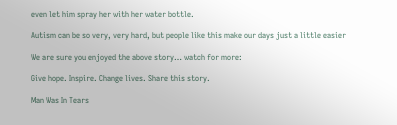even let him spray her with her water bottle.

Autism can be so very, very hard, but people like this make our days just a little easier

We are sure you enjoyed the above story… watch for more:

Give hope. Inspire. Change lives. Share this story.

Man Was In Tears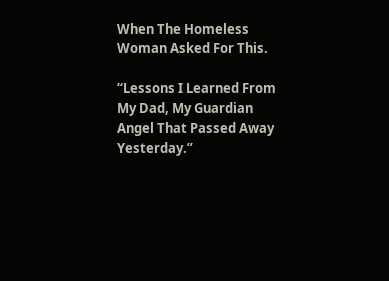When The Homeless Woman Asked For This.

“Lessons I Learned From My Dad, My Guardian Angel That Passed Away Yesterday.”